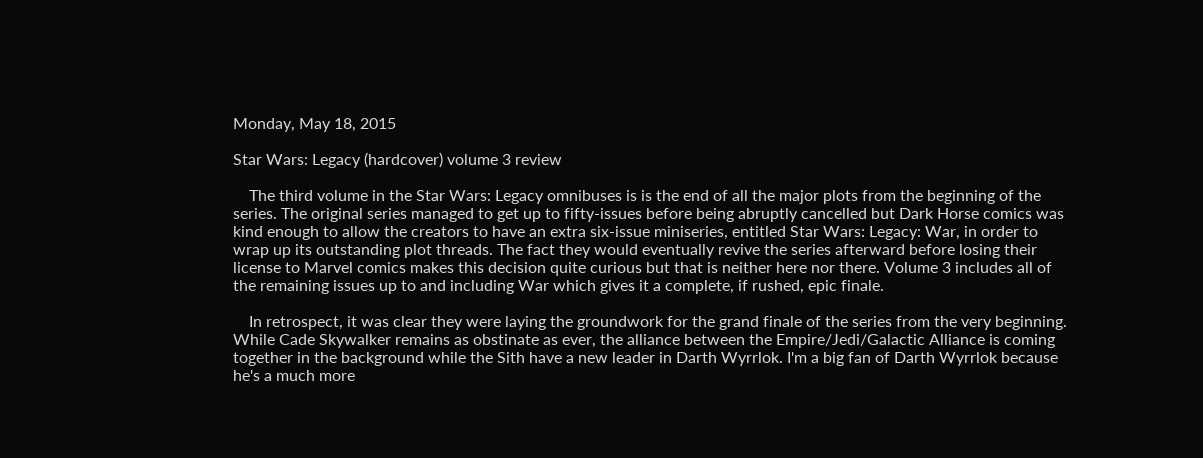Monday, May 18, 2015

Star Wars: Legacy (hardcover) volume 3 review

    The third volume in the Star Wars: Legacy omnibuses is is the end of all the major plots from the beginning of the series. The original series managed to get up to fifty-issues before being abruptly cancelled but Dark Horse comics was kind enough to allow the creators to have an extra six-issue miniseries, entitled Star Wars: Legacy: War, in order to wrap up its outstanding plot threads. The fact they would eventually revive the series afterward before losing their license to Marvel comics makes this decision quite curious but that is neither here nor there. Volume 3 includes all of the remaining issues up to and including War which gives it a complete, if rushed, epic finale.

    In retrospect, it was clear they were laying the groundwork for the grand finale of the series from the very beginning. While Cade Skywalker remains as obstinate as ever, the alliance between the Empire/Jedi/Galactic Alliance is coming together in the background while the Sith have a new leader in Darth Wyrrlok. I'm a big fan of Darth Wyrrlok because he's a much more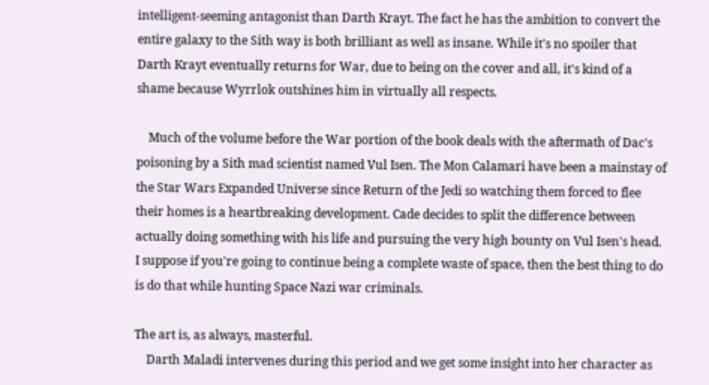intelligent-seeming antagonist than Darth Krayt. The fact he has the ambition to convert the entire galaxy to the Sith way is both brilliant as well as insane. While it's no spoiler that Darth Krayt eventually returns for War, due to being on the cover and all, it's kind of a shame because Wyrrlok outshines him in virtually all respects.

    Much of the volume before the War portion of the book deals with the aftermath of Dac's poisoning by a Sith mad scientist named Vul Isen. The Mon Calamari have been a mainstay of the Star Wars Expanded Universe since Return of the Jedi so watching them forced to flee their homes is a heartbreaking development. Cade decides to split the difference between actually doing something with his life and pursuing the very high bounty on Vul Isen's head. I suppose if you're going to continue being a complete waste of space, then the best thing to do is do that while hunting Space Nazi war criminals.

The art is, as always, masterful.
    Darth Maladi intervenes during this period and we get some insight into her character as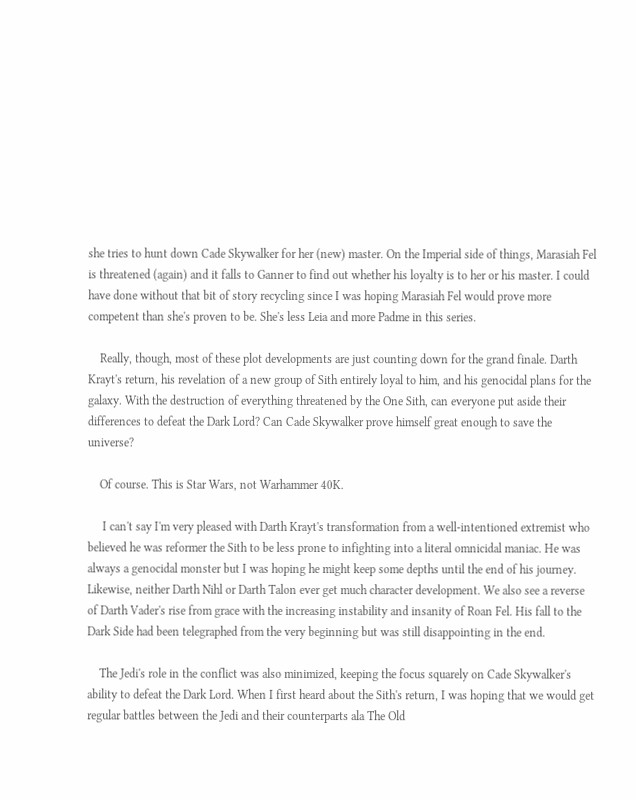she tries to hunt down Cade Skywalker for her (new) master. On the Imperial side of things, Marasiah Fel is threatened (again) and it falls to Ganner to find out whether his loyalty is to her or his master. I could have done without that bit of story recycling since I was hoping Marasiah Fel would prove more competent than she's proven to be. She's less Leia and more Padme in this series.

    Really, though, most of these plot developments are just counting down for the grand finale. Darth Krayt's return, his revelation of a new group of Sith entirely loyal to him, and his genocidal plans for the galaxy. With the destruction of everything threatened by the One Sith, can everyone put aside their differences to defeat the Dark Lord? Can Cade Skywalker prove himself great enough to save the universe?

    Of course. This is Star Wars, not Warhammer 40K.

     I can't say I'm very pleased with Darth Krayt's transformation from a well-intentioned extremist who believed he was reformer the Sith to be less prone to infighting into a literal omnicidal maniac. He was always a genocidal monster but I was hoping he might keep some depths until the end of his journey. Likewise, neither Darth Nihl or Darth Talon ever get much character development. We also see a reverse of Darth Vader's rise from grace with the increasing instability and insanity of Roan Fel. His fall to the Dark Side had been telegraphed from the very beginning but was still disappointing in the end.

    The Jedi's role in the conflict was also minimized, keeping the focus squarely on Cade Skywalker's ability to defeat the Dark Lord. When I first heard about the Sith's return, I was hoping that we would get regular battles between the Jedi and their counterparts ala The Old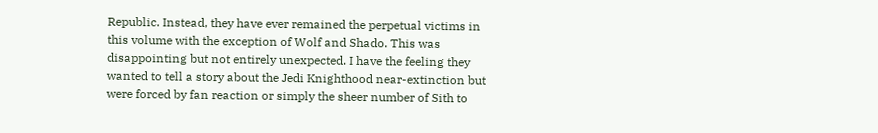Republic. Instead, they have ever remained the perpetual victims in this volume with the exception of Wolf and Shado. This was disappointing but not entirely unexpected. I have the feeling they wanted to tell a story about the Jedi Knighthood near-extinction but were forced by fan reaction or simply the sheer number of Sith to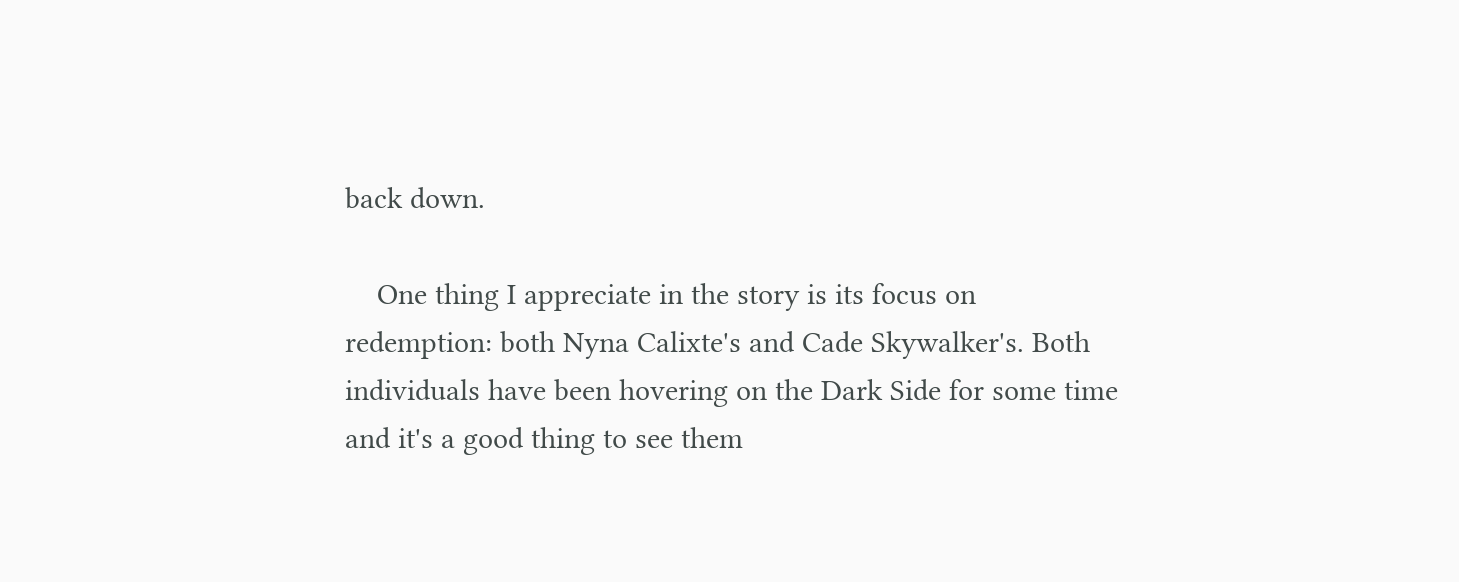back down.

    One thing I appreciate in the story is its focus on redemption: both Nyna Calixte's and Cade Skywalker's. Both individuals have been hovering on the Dark Side for some time and it's a good thing to see them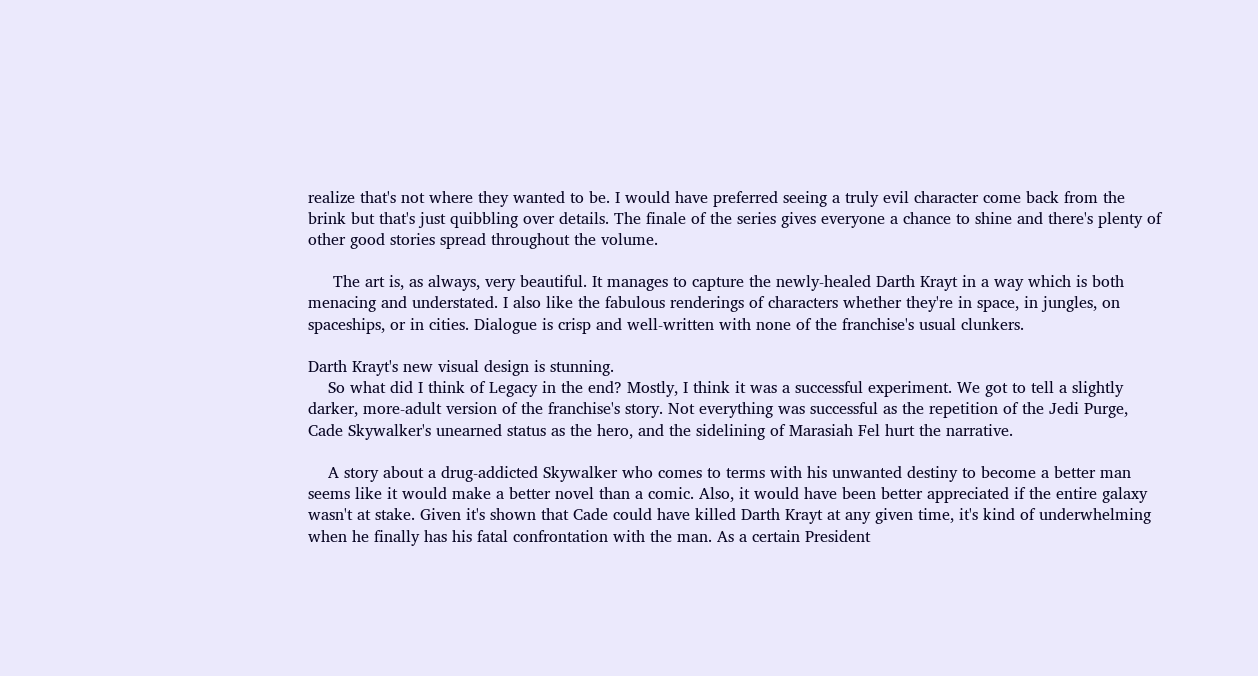realize that's not where they wanted to be. I would have preferred seeing a truly evil character come back from the brink but that's just quibbling over details. The finale of the series gives everyone a chance to shine and there's plenty of other good stories spread throughout the volume.

     The art is, as always, very beautiful. It manages to capture the newly-healed Darth Krayt in a way which is both menacing and understated. I also like the fabulous renderings of characters whether they're in space, in jungles, on spaceships, or in cities. Dialogue is crisp and well-written with none of the franchise's usual clunkers.

Darth Krayt's new visual design is stunning.
    So what did I think of Legacy in the end? Mostly, I think it was a successful experiment. We got to tell a slightly darker, more-adult version of the franchise's story. Not everything was successful as the repetition of the Jedi Purge, Cade Skywalker's unearned status as the hero, and the sidelining of Marasiah Fel hurt the narrative.

    A story about a drug-addicted Skywalker who comes to terms with his unwanted destiny to become a better man seems like it would make a better novel than a comic. Also, it would have been better appreciated if the entire galaxy wasn't at stake. Given it's shown that Cade could have killed Darth Krayt at any given time, it's kind of underwhelming when he finally has his fatal confrontation with the man. As a certain President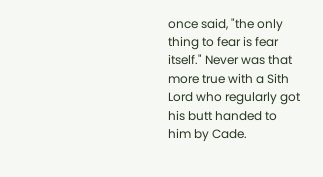once said, "the only thing to fear is fear itself." Never was that more true with a Sith Lord who regularly got his butt handed to him by Cade.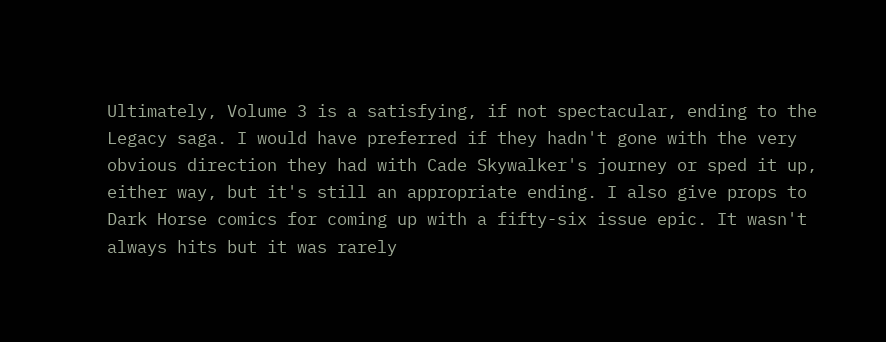Ultimately, Volume 3 is a satisfying, if not spectacular, ending to the Legacy saga. I would have preferred if they hadn't gone with the very obvious direction they had with Cade Skywalker's journey or sped it up, either way, but it's still an appropriate ending. I also give props to Dark Horse comics for coming up with a fifty-six issue epic. It wasn't always hits but it was rarely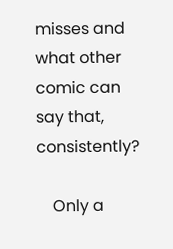misses and what other comic can say that, consistently?

    Only a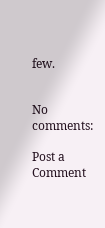few.


No comments:

Post a Comment